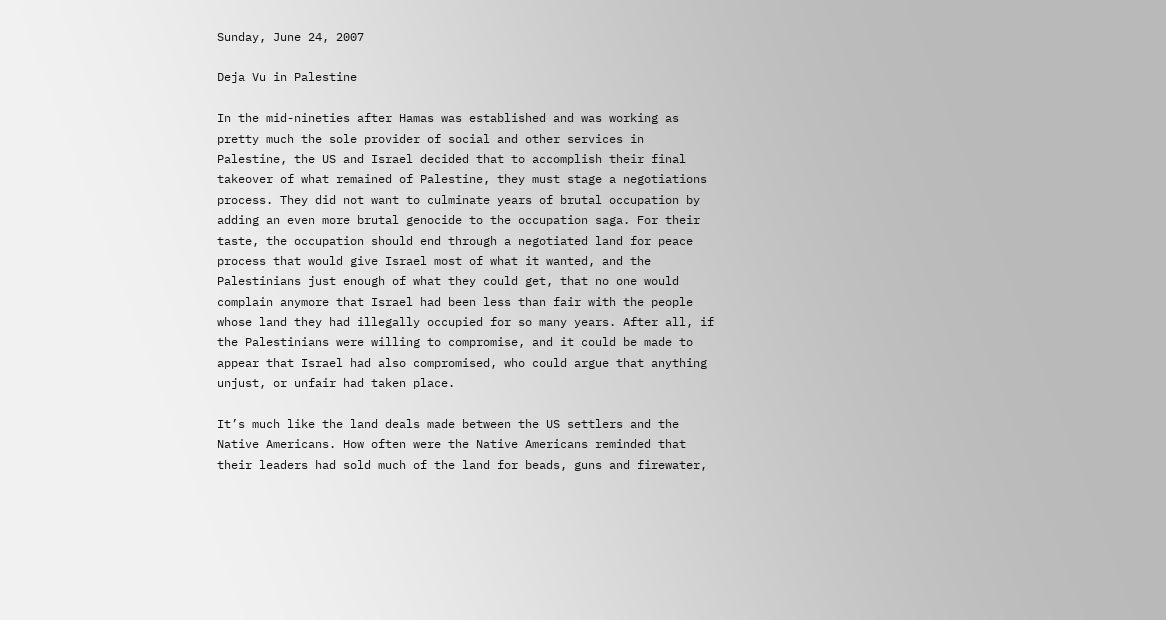Sunday, June 24, 2007

Deja Vu in Palestine

In the mid-nineties after Hamas was established and was working as pretty much the sole provider of social and other services in Palestine, the US and Israel decided that to accomplish their final takeover of what remained of Palestine, they must stage a negotiations process. They did not want to culminate years of brutal occupation by adding an even more brutal genocide to the occupation saga. For their taste, the occupation should end through a negotiated land for peace process that would give Israel most of what it wanted, and the Palestinians just enough of what they could get, that no one would complain anymore that Israel had been less than fair with the people whose land they had illegally occupied for so many years. After all, if the Palestinians were willing to compromise, and it could be made to appear that Israel had also compromised, who could argue that anything unjust, or unfair had taken place.

It’s much like the land deals made between the US settlers and the Native Americans. How often were the Native Americans reminded that their leaders had sold much of the land for beads, guns and firewater,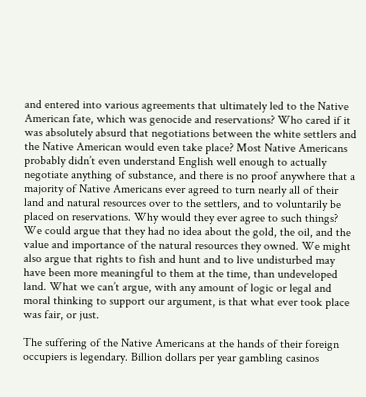and entered into various agreements that ultimately led to the Native American fate, which was genocide and reservations? Who cared if it was absolutely absurd that negotiations between the white settlers and the Native American would even take place? Most Native Americans probably didn’t even understand English well enough to actually negotiate anything of substance, and there is no proof anywhere that a majority of Native Americans ever agreed to turn nearly all of their land and natural resources over to the settlers, and to voluntarily be placed on reservations. Why would they ever agree to such things? We could argue that they had no idea about the gold, the oil, and the value and importance of the natural resources they owned. We might also argue that rights to fish and hunt and to live undisturbed may have been more meaningful to them at the time, than undeveloped land. What we can’t argue, with any amount of logic or legal and moral thinking to support our argument, is that what ever took place was fair, or just.

The suffering of the Native Americans at the hands of their foreign occupiers is legendary. Billion dollars per year gambling casinos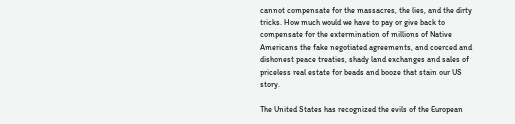cannot compensate for the massacres, the lies, and the dirty tricks. How much would we have to pay or give back to compensate for the extermination of millions of Native Americans the fake negotiated agreements, and coerced and dishonest peace treaties, shady land exchanges and sales of priceless real estate for beads and booze that stain our US story.

The United States has recognized the evils of the European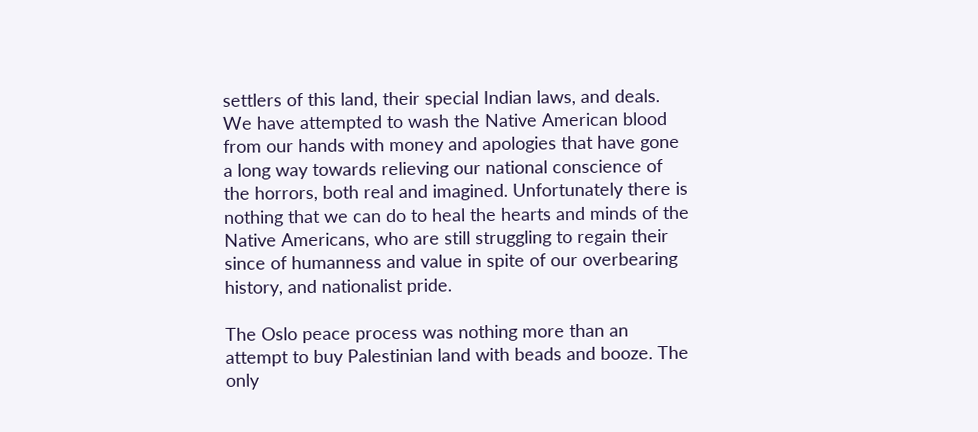settlers of this land, their special Indian laws, and deals. We have attempted to wash the Native American blood from our hands with money and apologies that have gone a long way towards relieving our national conscience of the horrors, both real and imagined. Unfortunately there is nothing that we can do to heal the hearts and minds of the Native Americans, who are still struggling to regain their since of humanness and value in spite of our overbearing history, and nationalist pride.

The Oslo peace process was nothing more than an attempt to buy Palestinian land with beads and booze. The only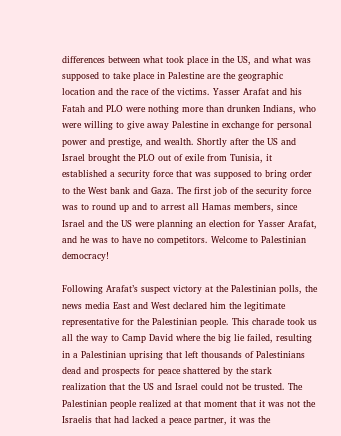differences between what took place in the US, and what was supposed to take place in Palestine are the geographic location and the race of the victims. Yasser Arafat and his Fatah and PLO were nothing more than drunken Indians, who were willing to give away Palestine in exchange for personal power and prestige, and wealth. Shortly after the US and Israel brought the PLO out of exile from Tunisia, it established a security force that was supposed to bring order to the West bank and Gaza. The first job of the security force was to round up and to arrest all Hamas members, since Israel and the US were planning an election for Yasser Arafat, and he was to have no competitors. Welcome to Palestinian democracy!

Following Arafat’s suspect victory at the Palestinian polls, the news media East and West declared him the legitimate representative for the Palestinian people. This charade took us all the way to Camp David where the big lie failed, resulting in a Palestinian uprising that left thousands of Palestinians dead and prospects for peace shattered by the stark realization that the US and Israel could not be trusted. The Palestinian people realized at that moment that it was not the Israelis that had lacked a peace partner, it was the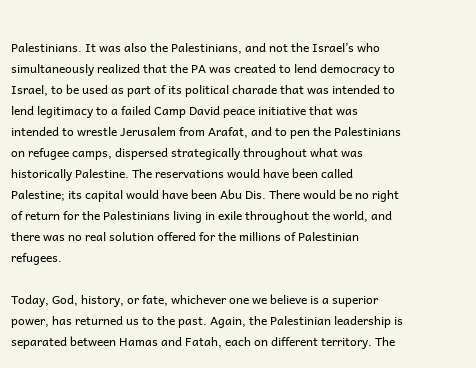Palestinians. It was also the Palestinians, and not the Israel’s who simultaneously realized that the PA was created to lend democracy to Israel, to be used as part of its political charade that was intended to lend legitimacy to a failed Camp David peace initiative that was intended to wrestle Jerusalem from Arafat, and to pen the Palestinians on refugee camps, dispersed strategically throughout what was historically Palestine. The reservations would have been called Palestine; its capital would have been Abu Dis. There would be no right of return for the Palestinians living in exile throughout the world, and there was no real solution offered for the millions of Palestinian refugees.

Today, God, history, or fate, whichever one we believe is a superior power, has returned us to the past. Again, the Palestinian leadership is separated between Hamas and Fatah, each on different territory. The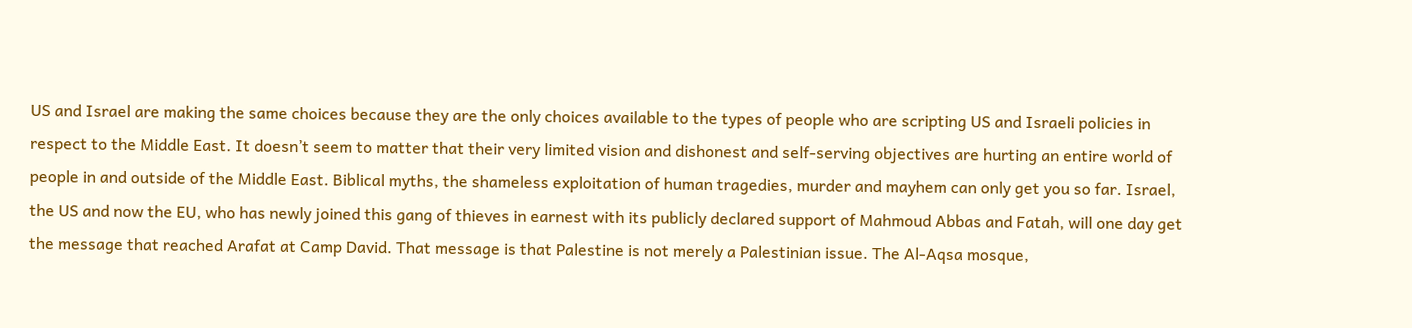US and Israel are making the same choices because they are the only choices available to the types of people who are scripting US and Israeli policies in respect to the Middle East. It doesn’t seem to matter that their very limited vision and dishonest and self-serving objectives are hurting an entire world of people in and outside of the Middle East. Biblical myths, the shameless exploitation of human tragedies, murder and mayhem can only get you so far. Israel, the US and now the EU, who has newly joined this gang of thieves in earnest with its publicly declared support of Mahmoud Abbas and Fatah, will one day get the message that reached Arafat at Camp David. That message is that Palestine is not merely a Palestinian issue. The Al-Aqsa mosque,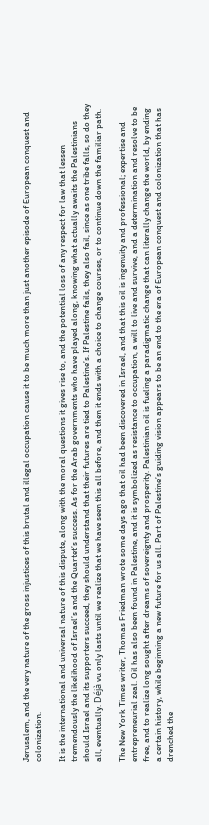Jerusalem, and the very nature of the gross injustices of this brutal and illegal occupation cause it to be much more than just another episode of European conquest and colonization.

It is the international and universal nature of this dispute, along with the moral questions it gives rise to, and the potential loss of any respect for law that lessen tremendously the likelihood of Israel’s and the Quartet’s success. As for the Arab governments who have played along, knowing what actually awaits the Palestinians should Israel and its supporters succeed, they should understand that their futures are tied to Palestine’s. If Palestine fails, they also fail, since as one tribe falls, so do they all, eventually. Déjà vu only lasts until we realize that we have seen this all before, and then it ends with a choice to change courses, or to continue down the familiar path.

The New York Times writer, Thomas Friedman wrote some days ago that oil had been discovered in Israel, and that this oil is ingenuity and professional; expertise and entrepreneurial zeal. Oil has also been found in Palestine, and it is symbolized as resistance to occupation, a will to live and survive, and a determination and resolve to be free, and to realize long sought after dreams of sovereignty and prosperity. Palestinian oil is fueling a paradigmatic change that can literally change the world, by ending a certain history, while beginning a new future for us all. Part of Palestine’s guiding vision appears to be an end to the era of European conquest and colonization that has drenched the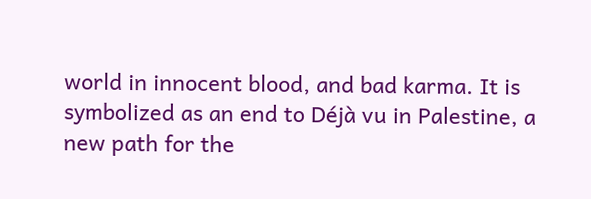world in innocent blood, and bad karma. It is symbolized as an end to Déjà vu in Palestine, a new path for the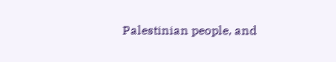Palestinian people, and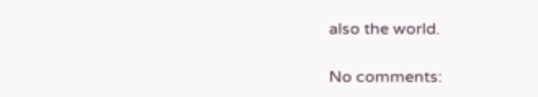also the world.

No comments: